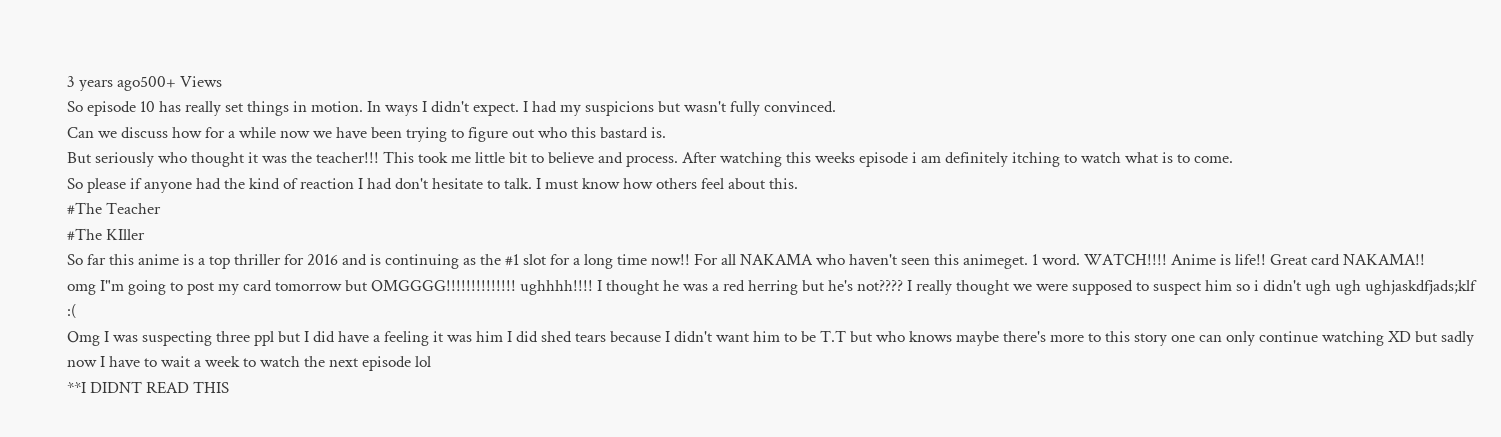3 years ago500+ Views
So episode 10 has really set things in motion. In ways I didn't expect. I had my suspicions but wasn't fully convinced.
Can we discuss how for a while now we have been trying to figure out who this bastard is.
But seriously who thought it was the teacher!!! This took me little bit to believe and process. After watching this weeks episode i am definitely itching to watch what is to come.
So please if anyone had the kind of reaction I had don't hesitate to talk. I must know how others feel about this.
#The Teacher
#The KIller
So far this anime is a top thriller for 2016 and is continuing as the #1 slot for a long time now!! For all NAKAMA who haven't seen this animeget. 1 word. WATCH!!!! Anime is life!! Great card NAKAMA!!
omg I"m going to post my card tomorrow but OMGGGG!!!!!!!!!!!!!! ughhhh!!!! I thought he was a red herring but he's not???? I really thought we were supposed to suspect him so i didn't ugh ugh ughjaskdfjads;klf :(
Omg I was suspecting three ppl but I did have a feeling it was him I did shed tears because I didn't want him to be T.T but who knows maybe there's more to this story one can only continue watching XD but sadly now I have to wait a week to watch the next episode lol
**I DIDNT READ THIS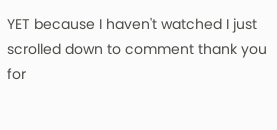YET because I haven't watched I just scrolled down to comment thank you for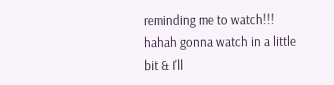reminding me to watch!!! hahah gonna watch in a little bit & I'll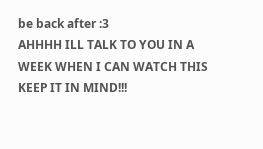be back after :3
AHHHH ILL TALK TO YOU IN A WEEK WHEN I CAN WATCH THIS KEEP IT IN MIND!!!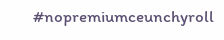#nopremiumceunchyroll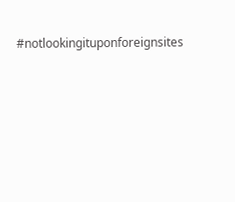#notlookingituponforeignsites